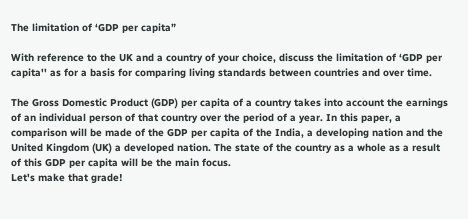The limitation of ‘GDP per capita”

With reference to the UK and a country of your choice, discuss the limitation of ‘GDP per capita'' as for a basis for comparing living standards between countries and over time.

The Gross Domestic Product (GDP) per capita of a country takes into account the earnings of an individual person of that country over the period of a year. In this paper, a comparison will be made of the GDP per capita of the India, a developing nation and the United Kingdom (UK) a developed nation. The state of the country as a whole as a result of this GDP per capita will be the main focus.
Let's make that grade!